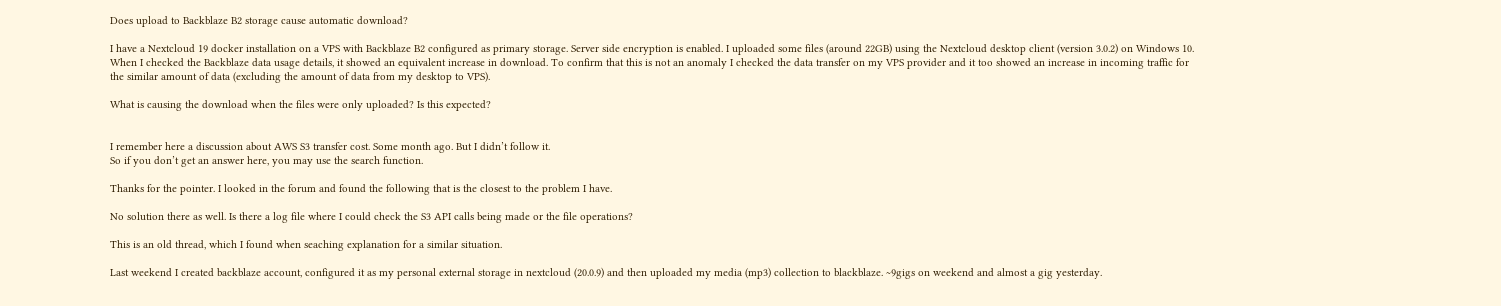Does upload to Backblaze B2 storage cause automatic download?

I have a Nextcloud 19 docker installation on a VPS with Backblaze B2 configured as primary storage. Server side encryption is enabled. I uploaded some files (around 22GB) using the Nextcloud desktop client (version 3.0.2) on Windows 10. When I checked the Backblaze data usage details, it showed an equivalent increase in download. To confirm that this is not an anomaly I checked the data transfer on my VPS provider and it too showed an increase in incoming traffic for the similar amount of data (excluding the amount of data from my desktop to VPS).

What is causing the download when the files were only uploaded? Is this expected?


I remember here a discussion about AWS S3 transfer cost. Some month ago. But I didn’t follow it.
So if you don’t get an answer here, you may use the search function.

Thanks for the pointer. I looked in the forum and found the following that is the closest to the problem I have.

No solution there as well. Is there a log file where I could check the S3 API calls being made or the file operations?

This is an old thread, which I found when seaching explanation for a similar situation.

Last weekend I created backblaze account, configured it as my personal external storage in nextcloud (20.0.9) and then uploaded my media (mp3) collection to blackblaze. ~9gigs on weekend and almost a gig yesterday.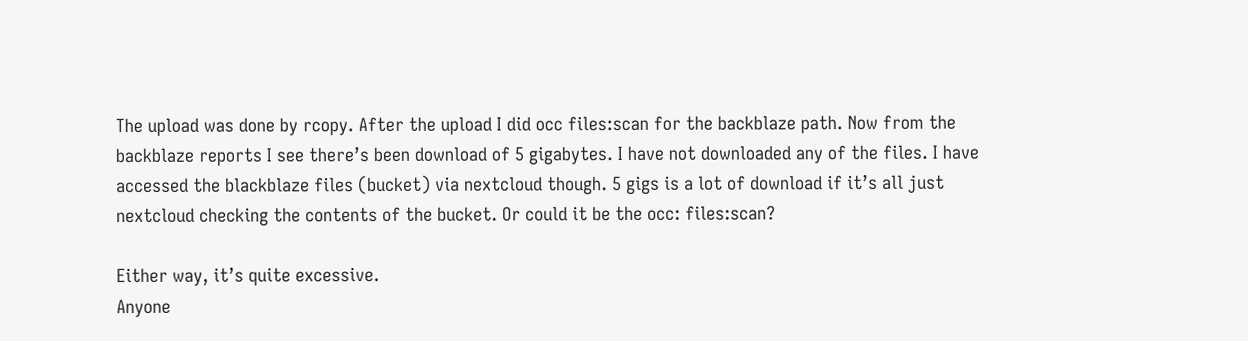The upload was done by rcopy. After the upload I did occ files:scan for the backblaze path. Now from the backblaze reports I see there’s been download of 5 gigabytes. I have not downloaded any of the files. I have accessed the blackblaze files (bucket) via nextcloud though. 5 gigs is a lot of download if it’s all just nextcloud checking the contents of the bucket. Or could it be the occ: files:scan?

Either way, it’s quite excessive.
Anyone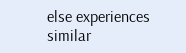else experiences similar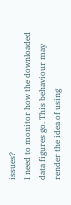issues?
I need to monitor how the downloaded data figures go. This behaviour may render the idea of using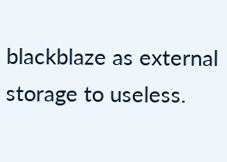blackblaze as external storage to useless.